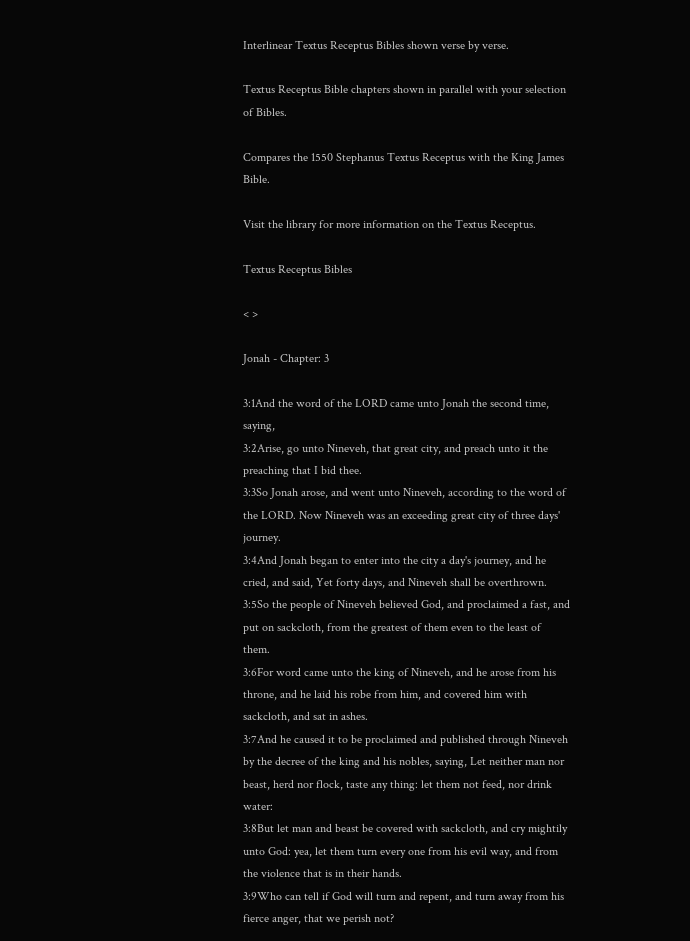Interlinear Textus Receptus Bibles shown verse by verse.

Textus Receptus Bible chapters shown in parallel with your selection of Bibles.

Compares the 1550 Stephanus Textus Receptus with the King James Bible.

Visit the library for more information on the Textus Receptus.

Textus Receptus Bibles

< >

Jonah - Chapter: 3

3:1And the word of the LORD came unto Jonah the second time, saying,
3:2Arise, go unto Nineveh, that great city, and preach unto it the preaching that I bid thee.
3:3So Jonah arose, and went unto Nineveh, according to the word of the LORD. Now Nineveh was an exceeding great city of three days' journey.
3:4And Jonah began to enter into the city a day's journey, and he cried, and said, Yet forty days, and Nineveh shall be overthrown.
3:5So the people of Nineveh believed God, and proclaimed a fast, and put on sackcloth, from the greatest of them even to the least of them.
3:6For word came unto the king of Nineveh, and he arose from his throne, and he laid his robe from him, and covered him with sackcloth, and sat in ashes.
3:7And he caused it to be proclaimed and published through Nineveh by the decree of the king and his nobles, saying, Let neither man nor beast, herd nor flock, taste any thing: let them not feed, nor drink water:
3:8But let man and beast be covered with sackcloth, and cry mightily unto God: yea, let them turn every one from his evil way, and from the violence that is in their hands.
3:9Who can tell if God will turn and repent, and turn away from his fierce anger, that we perish not?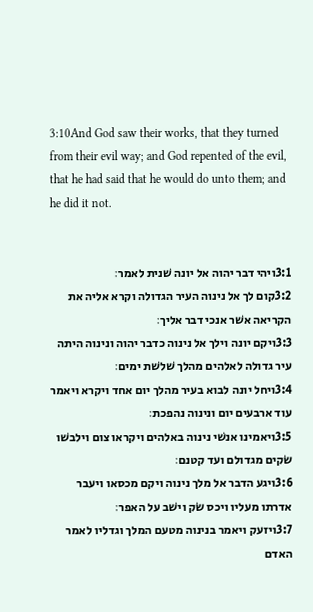3:10And God saw their works, that they turned from their evil way; and God repented of the evil, that he had said that he would do unto them; and he did it not.


3:1ויהי דבר יהוה אל יונה שׁנית לאמר׃
3:2קום לך אל נינוה העיר הגדולה וקרא אליה את הקריאה אשׁר אנכי דבר אליך׃
3:3ויקם יונה וילך אל נינוה כדבר יהוה ונינוה היתה עיר גדולה לאלהים מהלך שׁלשׁת ימים׃
3:4ויחל יונה לבוא בעיר מהלך יום אחד ויקרא ויאמר עוד ארבעים יום ונינוה נהפכת׃
3:5ויאמינו אנשׁי נינוה באלהים ויקראו צום וילבשׁו שׂקים מגדולם ועד קטנם׃
3:6ויגע הדבר אל מלך נינוה ויקם מכסאו ויעבר אדרתו מעליו ויכס שׂק וישׁב על האפר׃
3:7ויזעק ויאמר בנינוה מטעם המלך וגדליו לאמר האדם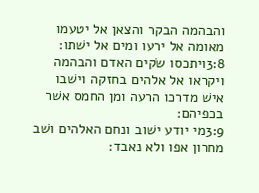והבהמה הבקר והצאן אל יטעמו מאומה אל ירעו ומים אל ישׁתו׃
3:8ויתכסו שׂקים האדם והבהמה ויקראו אל אלהים בחזקה וישׁבו אישׁ מדרכו הרעה ומן החמס אשׁר בכפיהם׃
3:9מי יודע ישׁוב ונחם האלהים ושׁב מחרון אפו ולא נאבד׃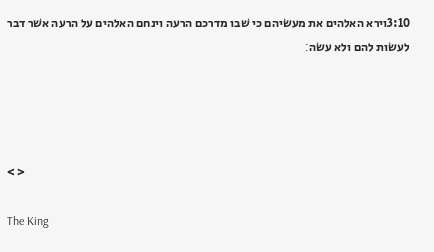3:10וירא האלהים את מעשׂיהם כי שׁבו מדרכם הרעה וינחם האלהים על הרעה אשׁר דבר לעשׂות להם ולא עשׂה׃




< >

The King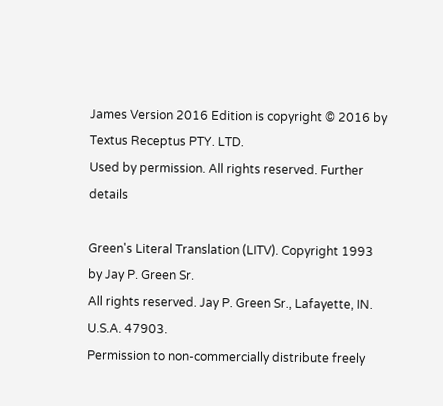James Version 2016 Edition is copyright © 2016 by Textus Receptus PTY. LTD.
Used by permission. All rights reserved. Further details

Green's Literal Translation (LITV). Copyright 1993 by Jay P. Green Sr.
All rights reserved. Jay P. Green Sr., Lafayette, IN. U.S.A. 47903.
Permission to non-commercially distribute freely